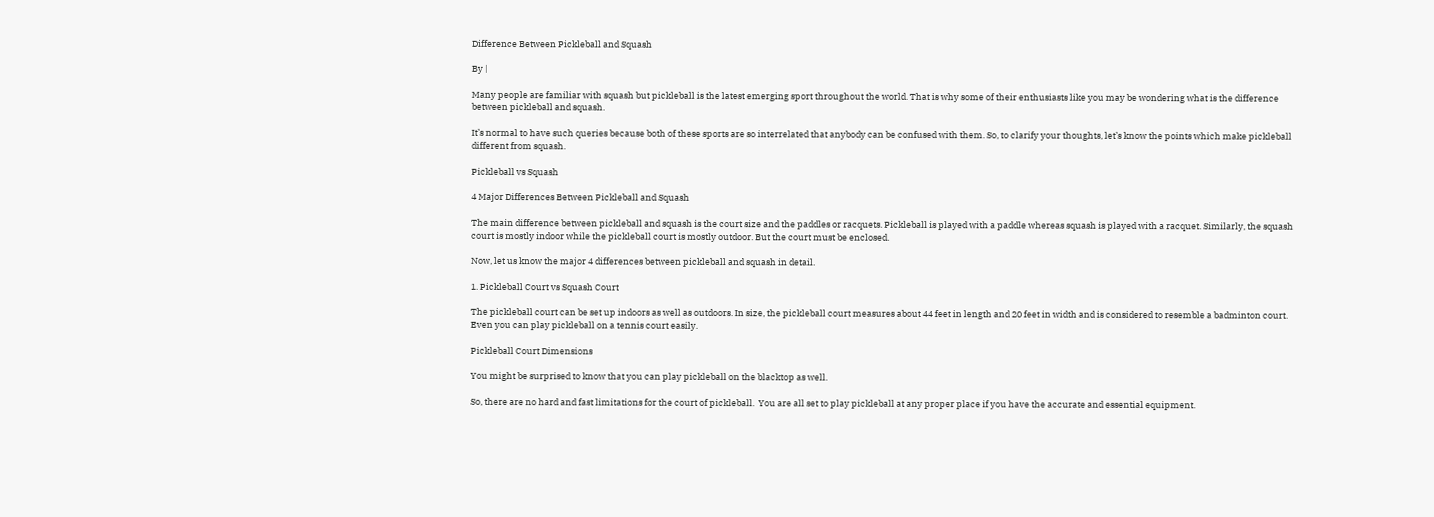Difference Between Pickleball and Squash

By |

Many people are familiar with squash but pickleball is the latest emerging sport throughout the world. That is why some of their enthusiasts like you may be wondering what is the difference between pickleball and squash.

It’s normal to have such queries because both of these sports are so interrelated that anybody can be confused with them. So, to clarify your thoughts, let’s know the points which make pickleball different from squash.

Pickleball vs Squash

4 Major Differences Between Pickleball and Squash

The main difference between pickleball and squash is the court size and the paddles or racquets. Pickleball is played with a paddle whereas squash is played with a racquet. Similarly, the squash court is mostly indoor while the pickleball court is mostly outdoor. But the court must be enclosed.

Now, let us know the major 4 differences between pickleball and squash in detail.

1. Pickleball Court vs Squash Court

The pickleball court can be set up indoors as well as outdoors. In size, the pickleball court measures about 44 feet in length and 20 feet in width and is considered to resemble a badminton court. Even you can play pickleball on a tennis court easily.

Pickleball Court Dimensions

You might be surprised to know that you can play pickleball on the blacktop as well.

So, there are no hard and fast limitations for the court of pickleball.  You are all set to play pickleball at any proper place if you have the accurate and essential equipment.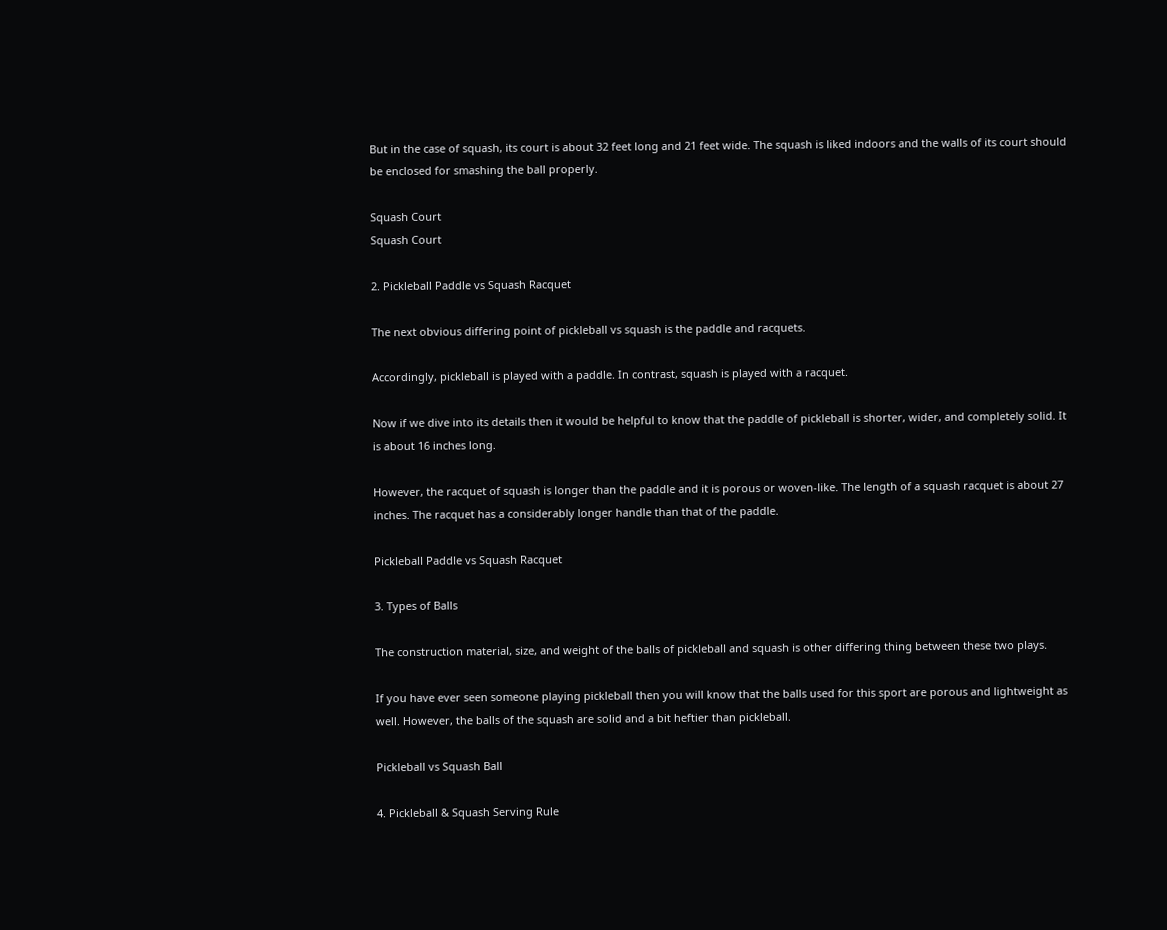But in the case of squash, its court is about 32 feet long and 21 feet wide. The squash is liked indoors and the walls of its court should be enclosed for smashing the ball properly.

Squash Court
Squash Court

2. Pickleball Paddle vs Squash Racquet

The next obvious differing point of pickleball vs squash is the paddle and racquets.

Accordingly, pickleball is played with a paddle. In contrast, squash is played with a racquet.

Now if we dive into its details then it would be helpful to know that the paddle of pickleball is shorter, wider, and completely solid. It is about 16 inches long.

However, the racquet of squash is longer than the paddle and it is porous or woven-like. The length of a squash racquet is about 27 inches. The racquet has a considerably longer handle than that of the paddle.

Pickleball Paddle vs Squash Racquet

3. Types of Balls

The construction material, size, and weight of the balls of pickleball and squash is other differing thing between these two plays.

If you have ever seen someone playing pickleball then you will know that the balls used for this sport are porous and lightweight as well. However, the balls of the squash are solid and a bit heftier than pickleball.

Pickleball vs Squash Ball

4. Pickleball & Squash Serving Rule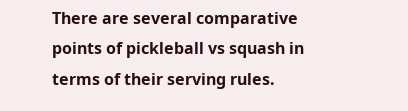There are several comparative points of pickleball vs squash in terms of their serving rules.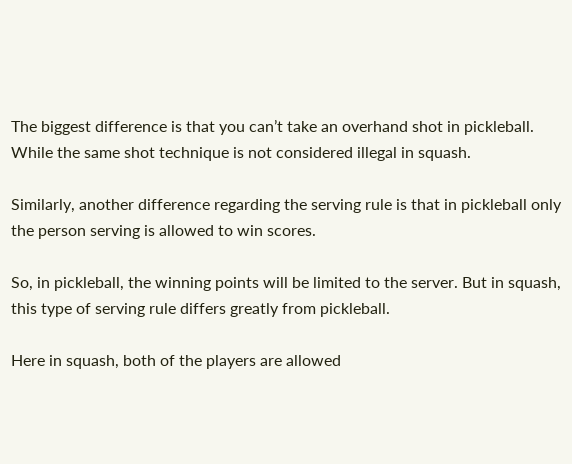The biggest difference is that you can’t take an overhand shot in pickleball. While the same shot technique is not considered illegal in squash.

Similarly, another difference regarding the serving rule is that in pickleball only the person serving is allowed to win scores.

So, in pickleball, the winning points will be limited to the server. But in squash, this type of serving rule differs greatly from pickleball.

Here in squash, both of the players are allowed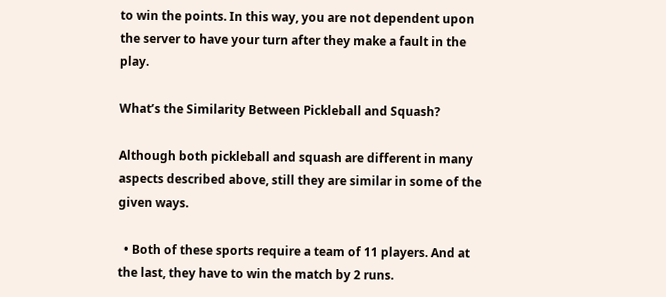to win the points. In this way, you are not dependent upon the server to have your turn after they make a fault in the play.

What’s the Similarity Between Pickleball and Squash?

Although both pickleball and squash are different in many aspects described above, still they are similar in some of the given ways.

  • Both of these sports require a team of 11 players. And at the last, they have to win the match by 2 runs.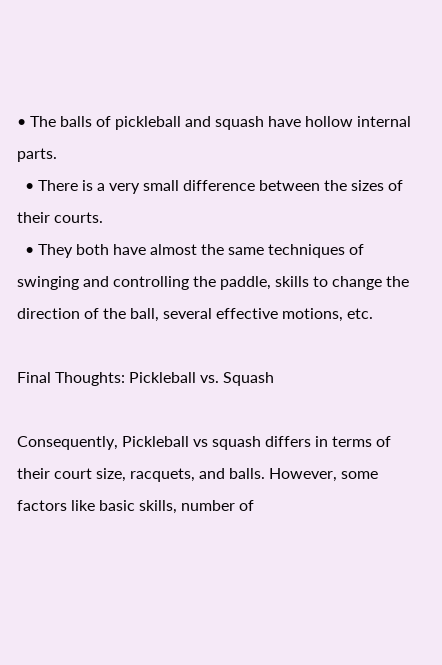• The balls of pickleball and squash have hollow internal parts.
  • There is a very small difference between the sizes of their courts.
  • They both have almost the same techniques of swinging and controlling the paddle, skills to change the direction of the ball, several effective motions, etc.

Final Thoughts: Pickleball vs. Squash

Consequently, Pickleball vs squash differs in terms of their court size, racquets, and balls. However, some factors like basic skills, number of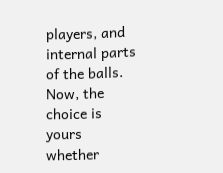players, and internal parts of the balls. Now, the choice is yours whether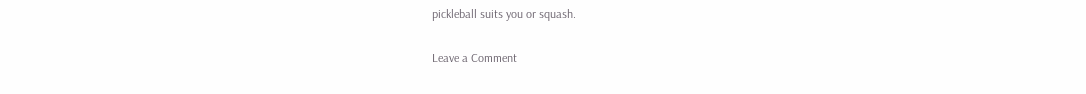pickleball suits you or squash.

Leave a Comment